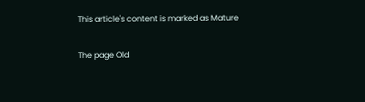This article's content is marked as Mature

The page Old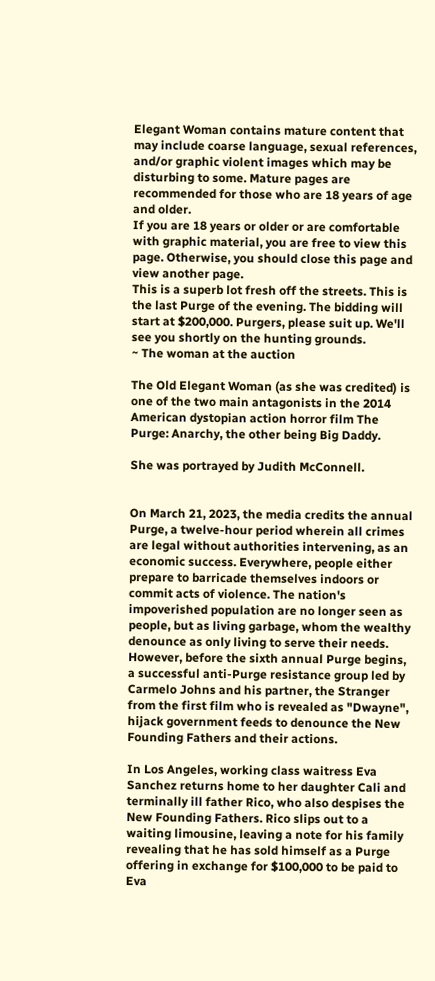Elegant Woman contains mature content that may include coarse language, sexual references, and/or graphic violent images which may be disturbing to some. Mature pages are recommended for those who are 18 years of age and older.
If you are 18 years or older or are comfortable with graphic material, you are free to view this page. Otherwise, you should close this page and view another page.
This is a superb lot fresh off the streets. This is the last Purge of the evening. The bidding will start at $200,000. Purgers, please suit up. We'll see you shortly on the hunting grounds.
~ The woman at the auction

The Old Elegant Woman (as she was credited) is one of the two main antagonists in the 2014 American dystopian action horror film The Purge: Anarchy, the other being Big Daddy.

She was portrayed by Judith McConnell.


On March 21, 2023, the media credits the annual Purge, a twelve-hour period wherein all crimes are legal without authorities intervening, as an economic success. Everywhere, people either prepare to barricade themselves indoors or commit acts of violence. The nation's impoverished population are no longer seen as people, but as living garbage, whom the wealthy denounce as only living to serve their needs. However, before the sixth annual Purge begins, a successful anti-Purge resistance group led by Carmelo Johns and his partner, the Stranger from the first film who is revealed as "Dwayne", hijack government feeds to denounce the New Founding Fathers and their actions.

In Los Angeles, working class waitress Eva Sanchez returns home to her daughter Cali and terminally ill father Rico, who also despises the New Founding Fathers. Rico slips out to a waiting limousine, leaving a note for his family revealing that he has sold himself as a Purge offering in exchange for $100,000 to be paid to Eva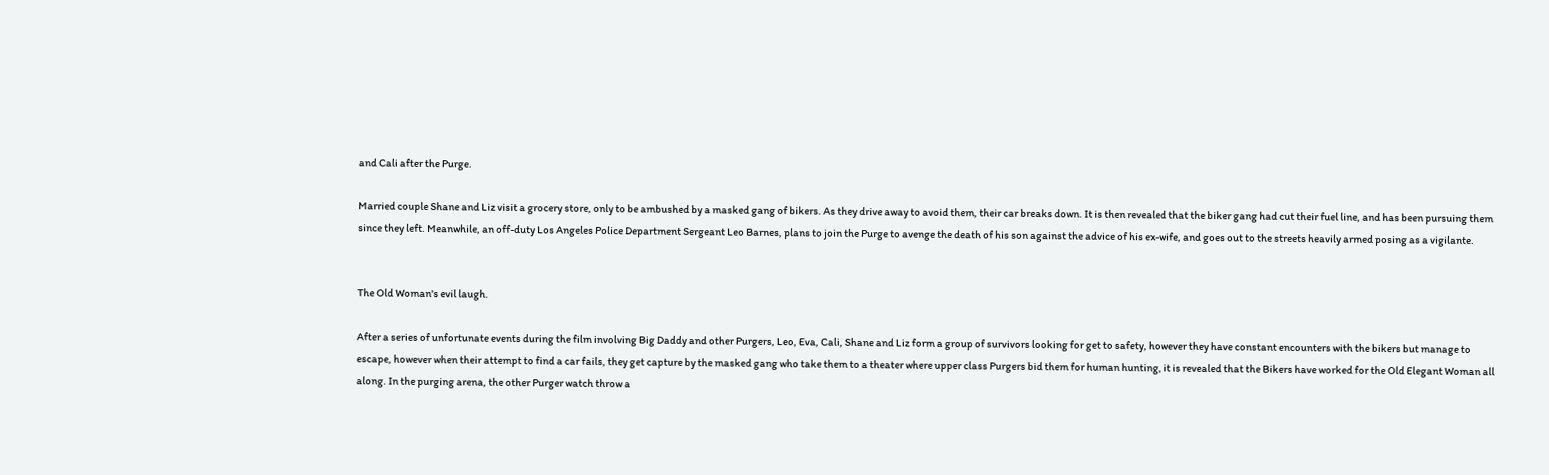and Cali after the Purge.

Married couple Shane and Liz visit a grocery store, only to be ambushed by a masked gang of bikers. As they drive away to avoid them, their car breaks down. It is then revealed that the biker gang had cut their fuel line, and has been pursuing them since they left. Meanwhile, an off-duty Los Angeles Police Department Sergeant Leo Barnes, plans to join the Purge to avenge the death of his son against the advice of his ex-wife, and goes out to the streets heavily armed posing as a vigilante.


The Old Woman's evil laugh.

After a series of unfortunate events during the film involving Big Daddy and other Purgers, Leo, Eva, Cali, Shane and Liz form a group of survivors looking for get to safety, however they have constant encounters with the bikers but manage to escape, however when their attempt to find a car fails, they get capture by the masked gang who take them to a theater where upper class Purgers bid them for human hunting, it is revealed that the Bikers have worked for the Old Elegant Woman all along. In the purging arena, the other Purger watch throw a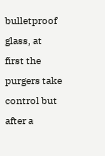bulletproof glass, at first the purgers take control but after a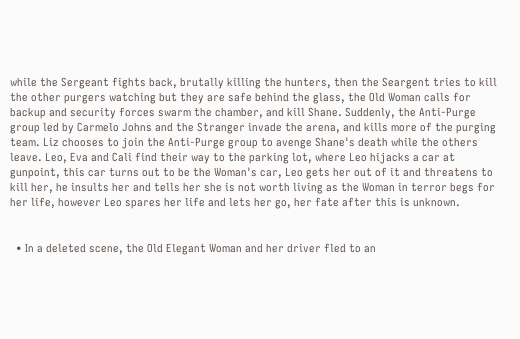while the Sergeant fights back, brutally killing the hunters, then the Seargent tries to kill the other purgers watching but they are safe behind the glass, the Old Woman calls for backup and security forces swarm the chamber, and kill Shane. Suddenly, the Anti-Purge group led by Carmelo Johns and the Stranger invade the arena, and kills more of the purging team. Liz chooses to join the Anti-Purge group to avenge Shane's death while the others leave. Leo, Eva and Cali find their way to the parking lot, where Leo hijacks a car at gunpoint, this car turns out to be the Woman's car, Leo gets her out of it and threatens to kill her, he insults her and tells her she is not worth living as the Woman in terror begs for her life, however Leo spares her life and lets her go, her fate after this is unknown.


  • In a deleted scene, the Old Elegant Woman and her driver fled to an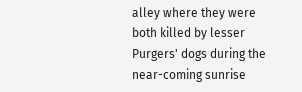alley where they were both killed by lesser Purgers' dogs during the near-coming sunrise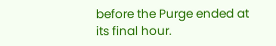before the Purge ended at its final hour.